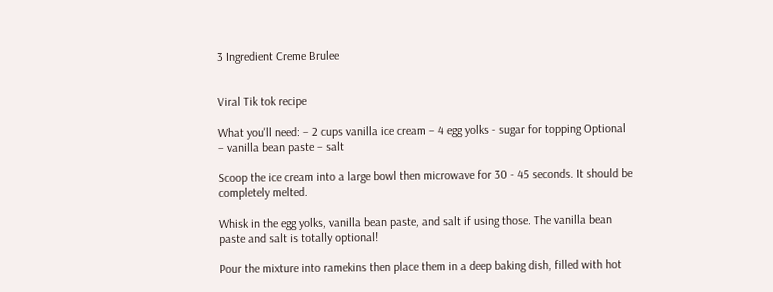3 Ingredient Creme Brulee


Viral Tik tok recipe

What you'll need: – 2 cups vanilla ice cream – 4 egg yolks - sugar for topping Optional – vanilla bean paste – salt

Scoop the ice cream into a large bowl then microwave for 30 - 45 seconds. It should be completely melted.

Whisk in the egg yolks, vanilla bean paste, and salt if using those. The vanilla bean paste and salt is totally optional!

Pour the mixture into ramekins then place them in a deep baking dish, filled with hot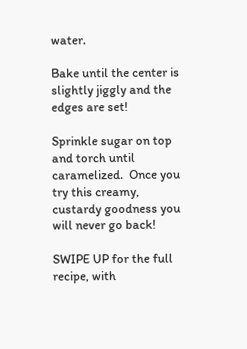water.

Bake until the center is slightly jiggly and the edges are set!

Sprinkle sugar on top and torch until caramelized.  Once you try this creamy, custardy goodness you will never go back!

SWIPE UP for the full recipe, with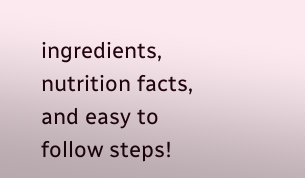ingredients, nutrition facts, and easy to follow steps!